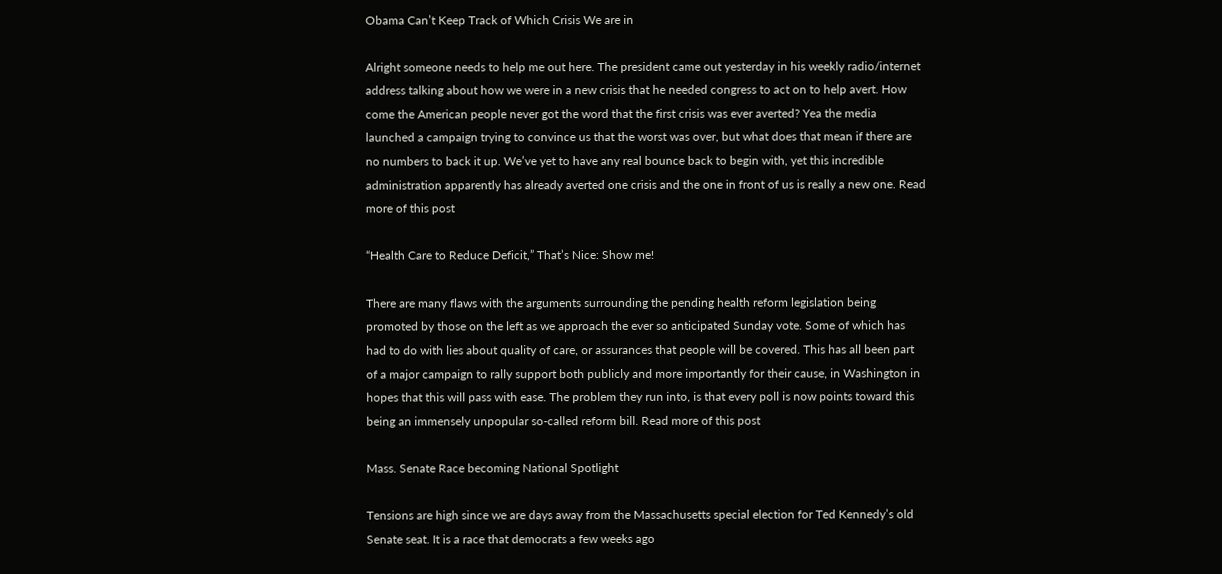Obama Can’t Keep Track of Which Crisis We are in

Alright someone needs to help me out here. The president came out yesterday in his weekly radio/internet address talking about how we were in a new crisis that he needed congress to act on to help avert. How come the American people never got the word that the first crisis was ever averted? Yea the media launched a campaign trying to convince us that the worst was over, but what does that mean if there are no numbers to back it up. We’ve yet to have any real bounce back to begin with, yet this incredible administration apparently has already averted one crisis and the one in front of us is really a new one. Read more of this post

“Health Care to Reduce Deficit,” That’s Nice: Show me!

There are many flaws with the arguments surrounding the pending health reform legislation being promoted by those on the left as we approach the ever so anticipated Sunday vote. Some of which has had to do with lies about quality of care, or assurances that people will be covered. This has all been part of a major campaign to rally support both publicly and more importantly for their cause, in Washington in hopes that this will pass with ease. The problem they run into, is that every poll is now points toward this being an immensely unpopular so-called reform bill. Read more of this post

Mass. Senate Race becoming National Spotlight

Tensions are high since we are days away from the Massachusetts special election for Ted Kennedy’s old Senate seat. It is a race that democrats a few weeks ago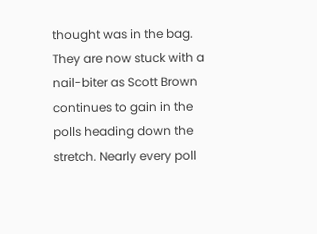thought was in the bag. They are now stuck with a nail-biter as Scott Brown continues to gain in the polls heading down the stretch. Nearly every poll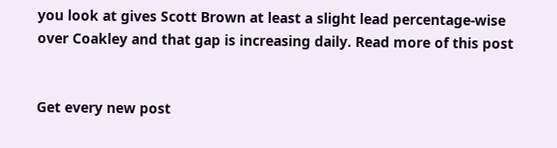you look at gives Scott Brown at least a slight lead percentage-wise over Coakley and that gap is increasing daily. Read more of this post


Get every new post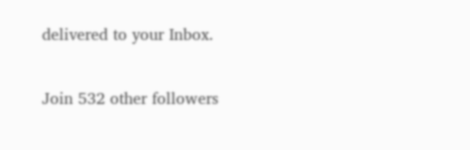delivered to your Inbox.

Join 532 other followers